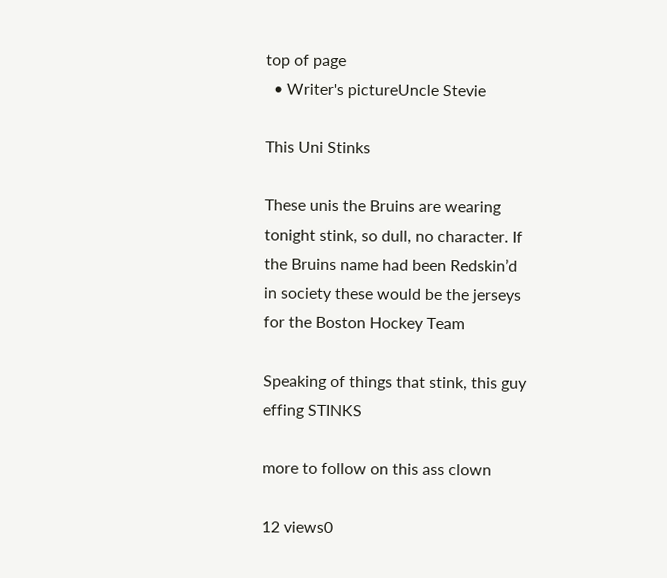top of page
  • Writer's pictureUncle Stevie

This Uni Stinks

These unis the Bruins are wearing tonight stink, so dull, no character. If the Bruins name had been Redskin’d in society these would be the jerseys for the Boston Hockey Team

Speaking of things that stink, this guy effing STINKS

more to follow on this ass clown

12 views0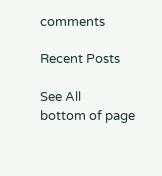comments

Recent Posts

See All
bottom of page